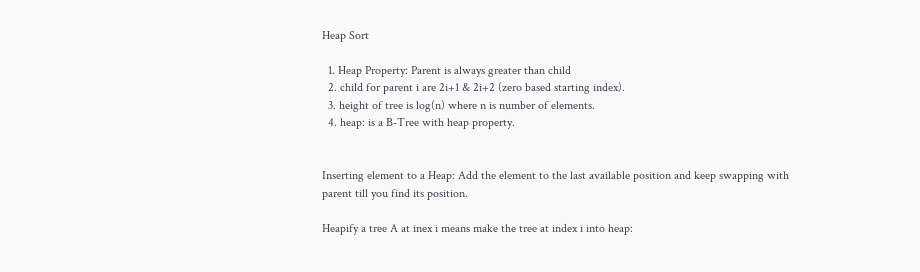Heap Sort

  1. Heap Property: Parent is always greater than child
  2. child for parent i are 2i+1 & 2i+2 (zero based starting index).
  3. height of tree is log(n) where n is number of elements.
  4. heap: is a B-Tree with heap property.


Inserting element to a Heap: Add the element to the last available position and keep swapping with parent till you find its position.

Heapify a tree A at inex i means make the tree at index i into heap: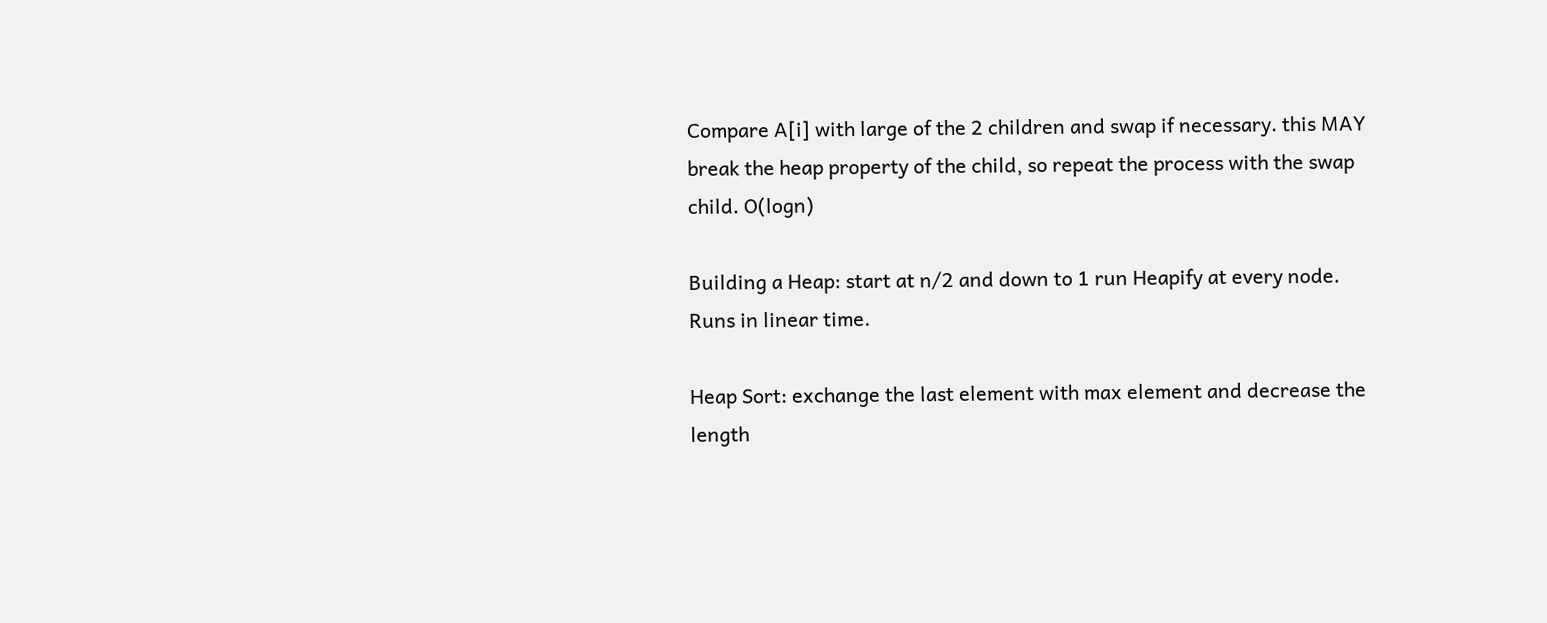Compare A[i] with large of the 2 children and swap if necessary. this MAY break the heap property of the child, so repeat the process with the swap child. O(logn)

Building a Heap: start at n/2 and down to 1 run Heapify at every node. Runs in linear time.

Heap Sort: exchange the last element with max element and decrease the length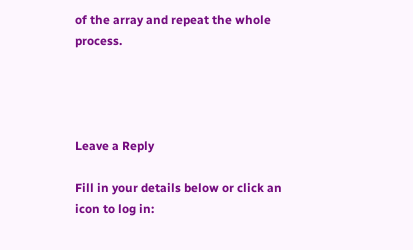of the array and repeat the whole process.




Leave a Reply

Fill in your details below or click an icon to log in: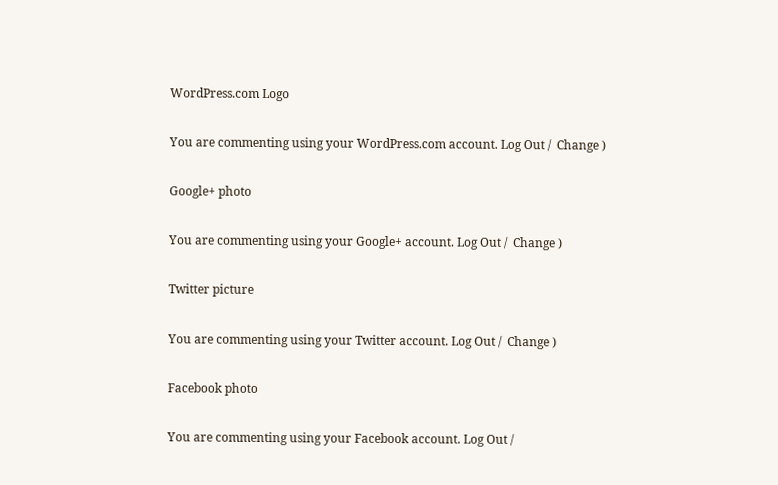WordPress.com Logo

You are commenting using your WordPress.com account. Log Out /  Change )

Google+ photo

You are commenting using your Google+ account. Log Out /  Change )

Twitter picture

You are commenting using your Twitter account. Log Out /  Change )

Facebook photo

You are commenting using your Facebook account. Log Out /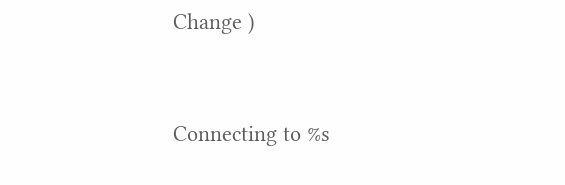Change )


Connecting to %s